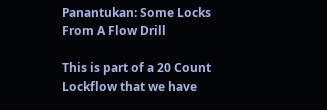Panantukan: Some Locks From A Flow Drill

This is part of a 20 Count Lockflow that we have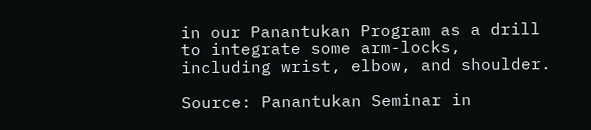in our Panantukan Program as a drill to integrate some arm-locks, including wrist, elbow, and shoulder.

Source: Panantukan Seminar in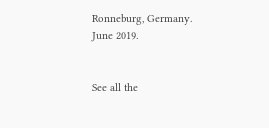Ronneburg, Germany. June 2019.


See all the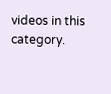videos in this category.